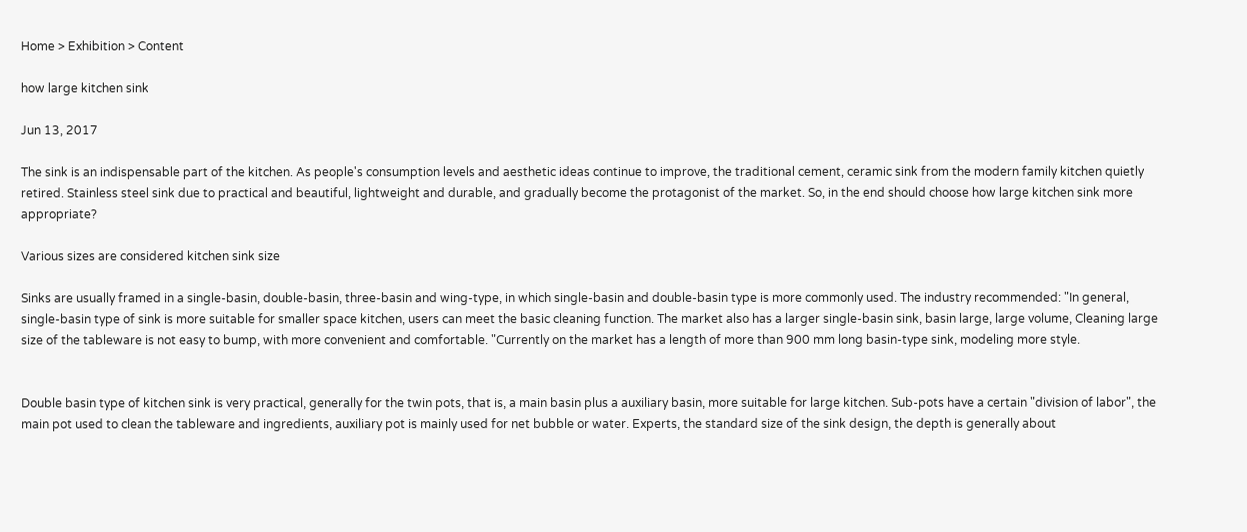Home > Exhibition > Content

how large kitchen sink

Jun 13, 2017

The sink is an indispensable part of the kitchen. As people's consumption levels and aesthetic ideas continue to improve, the traditional cement, ceramic sink from the modern family kitchen quietly retired. Stainless steel sink due to practical and beautiful, lightweight and durable, and gradually become the protagonist of the market. So, in the end should choose how large kitchen sink more appropriate?

Various sizes are considered kitchen sink size

Sinks are usually framed in a single-basin, double-basin, three-basin and wing-type, in which single-basin and double-basin type is more commonly used. The industry recommended: "In general, single-basin type of sink is more suitable for smaller space kitchen, users can meet the basic cleaning function. The market also has a larger single-basin sink, basin large, large volume, Cleaning large size of the tableware is not easy to bump, with more convenient and comfortable. "Currently on the market has a length of more than 900 mm long basin-type sink, modeling more style.


Double basin type of kitchen sink is very practical, generally for the twin pots, that is, a main basin plus a auxiliary basin, more suitable for large kitchen. Sub-pots have a certain "division of labor", the main pot used to clean the tableware and ingredients, auxiliary pot is mainly used for net bubble or water. Experts, the standard size of the sink design, the depth is generally about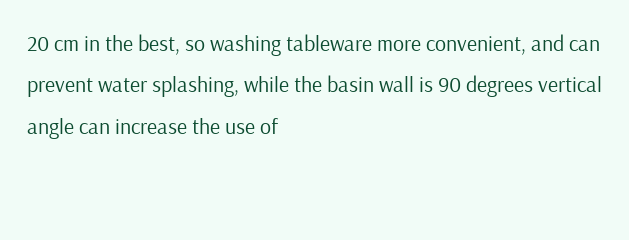20 cm in the best, so washing tableware more convenient, and can prevent water splashing, while the basin wall is 90 degrees vertical angle can increase the use of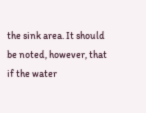the sink area. It should be noted, however, that if the water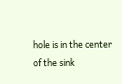hole is in the center of the sink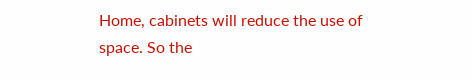Home, cabinets will reduce the use of space. So the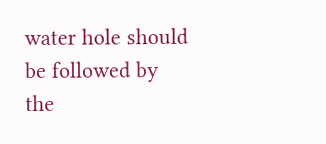water hole should be followed by the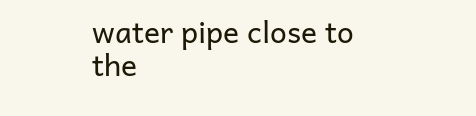water pipe close to the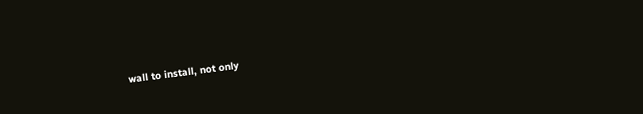wall to install, not only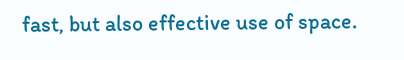fast, but also effective use of space.